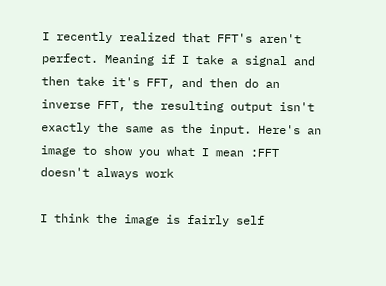I recently realized that FFT's aren't perfect. Meaning if I take a signal and then take it's FFT, and then do an inverse FFT, the resulting output isn't exactly the same as the input. Here's an image to show you what I mean :FFT doesn't always work

I think the image is fairly self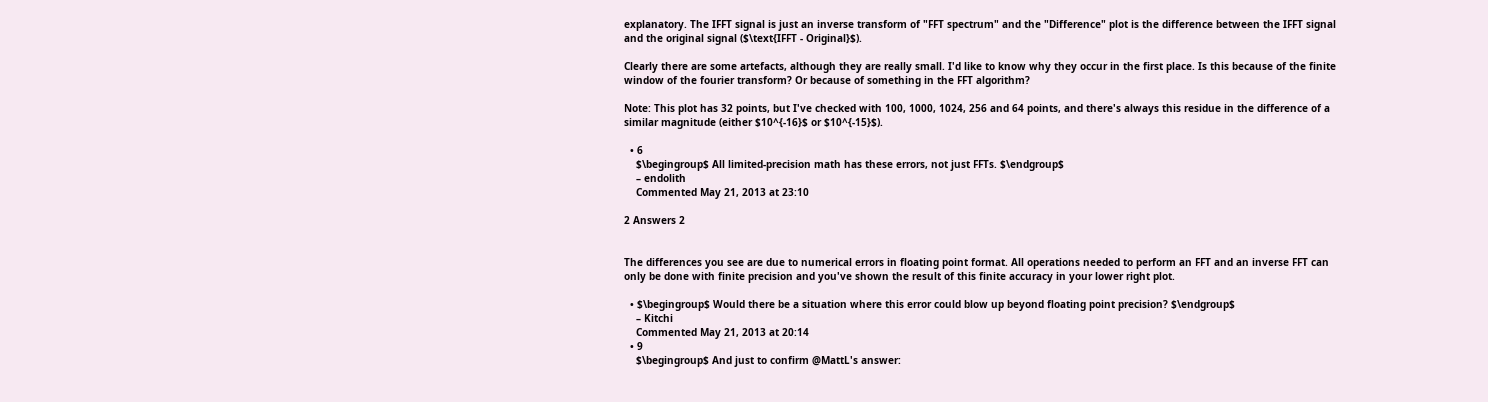explanatory. The IFFT signal is just an inverse transform of "FFT spectrum" and the "Difference" plot is the difference between the IFFT signal and the original signal ($\text{IFFT - Original}$).

Clearly there are some artefacts, although they are really small. I'd like to know why they occur in the first place. Is this because of the finite window of the fourier transform? Or because of something in the FFT algorithm?

Note: This plot has 32 points, but I've checked with 100, 1000, 1024, 256 and 64 points, and there's always this residue in the difference of a similar magnitude (either $10^{-16}$ or $10^{-15}$).

  • 6
    $\begingroup$ All limited-precision math has these errors, not just FFTs. $\endgroup$
    – endolith
    Commented May 21, 2013 at 23:10

2 Answers 2


The differences you see are due to numerical errors in floating point format. All operations needed to perform an FFT and an inverse FFT can only be done with finite precision and you've shown the result of this finite accuracy in your lower right plot.

  • $\begingroup$ Would there be a situation where this error could blow up beyond floating point precision? $\endgroup$
    – Kitchi
    Commented May 21, 2013 at 20:14
  • 9
    $\begingroup$ And just to confirm @MattL's answer: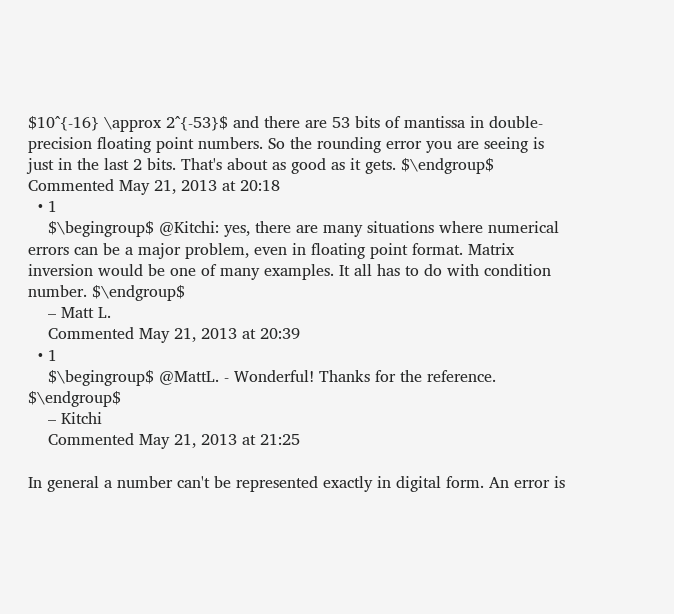$10^{-16} \approx 2^{-53}$ and there are 53 bits of mantissa in double-precision floating point numbers. So the rounding error you are seeing is just in the last 2 bits. That's about as good as it gets. $\endgroup$ Commented May 21, 2013 at 20:18
  • 1
    $\begingroup$ @Kitchi: yes, there are many situations where numerical errors can be a major problem, even in floating point format. Matrix inversion would be one of many examples. It all has to do with condition number. $\endgroup$
    – Matt L.
    Commented May 21, 2013 at 20:39
  • 1
    $\begingroup$ @MattL. - Wonderful! Thanks for the reference. $\endgroup$
    – Kitchi
    Commented May 21, 2013 at 21:25

In general a number can't be represented exactly in digital form. An error is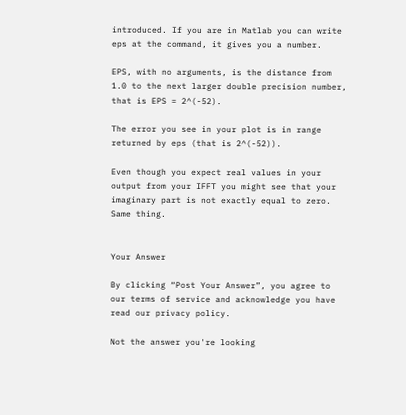introduced. If you are in Matlab you can write eps at the command, it gives you a number.

EPS, with no arguments, is the distance from 1.0 to the next larger double precision number, that is EPS = 2^(-52).

The error you see in your plot is in range returned by eps (that is 2^(-52)).

Even though you expect real values in your output from your IFFT you might see that your imaginary part is not exactly equal to zero. Same thing.


Your Answer

By clicking “Post Your Answer”, you agree to our terms of service and acknowledge you have read our privacy policy.

Not the answer you're looking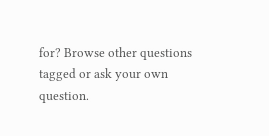for? Browse other questions tagged or ask your own question.